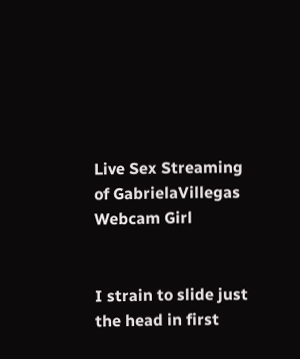Live Sex Streaming of GabrielaVillegas Webcam Girl


I strain to slide just the head in first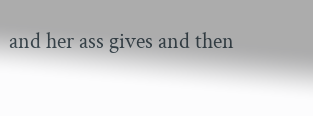and her ass gives and then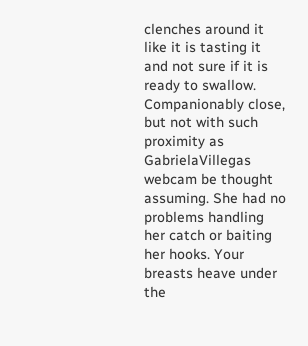clenches around it like it is tasting it and not sure if it is ready to swallow. Companionably close, but not with such proximity as GabrielaVillegas webcam be thought assuming. She had no problems handling her catch or baiting her hooks. Your breasts heave under the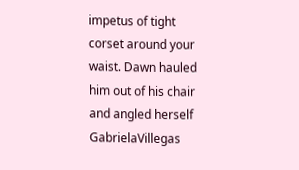impetus of tight corset around your waist. Dawn hauled him out of his chair and angled herself GabrielaVillegas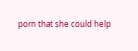porn that she could help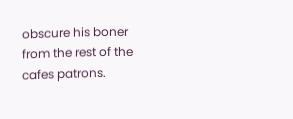obscure his boner from the rest of the cafes patrons.